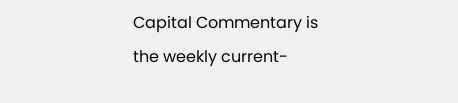Capital Commentary is the weekly current-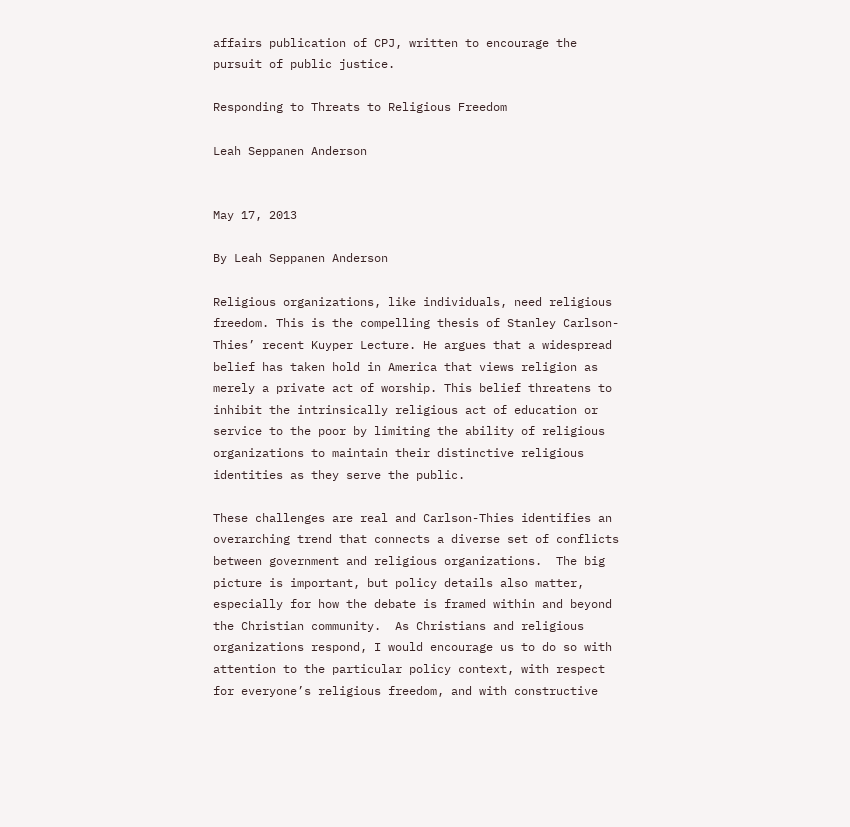affairs publication of CPJ, written to encourage the pursuit of public justice.

Responding to Threats to Religious Freedom

Leah Seppanen Anderson


May 17, 2013

By Leah Seppanen Anderson

Religious organizations, like individuals, need religious freedom. This is the compelling thesis of Stanley Carlson-Thies’ recent Kuyper Lecture. He argues that a widespread belief has taken hold in America that views religion as merely a private act of worship. This belief threatens to inhibit the intrinsically religious act of education or service to the poor by limiting the ability of religious organizations to maintain their distinctive religious identities as they serve the public.

These challenges are real and Carlson-Thies identifies an overarching trend that connects a diverse set of conflicts between government and religious organizations.  The big picture is important, but policy details also matter, especially for how the debate is framed within and beyond the Christian community.  As Christians and religious organizations respond, I would encourage us to do so with attention to the particular policy context, with respect for everyone’s religious freedom, and with constructive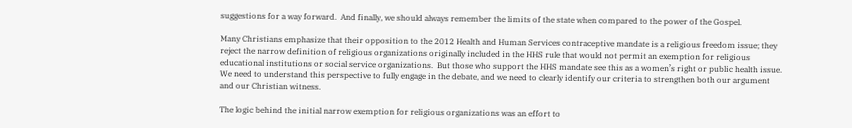suggestions for a way forward.  And finally, we should always remember the limits of the state when compared to the power of the Gospel.

Many Christians emphasize that their opposition to the 2012 Health and Human Services contraceptive mandate is a religious freedom issue; they reject the narrow definition of religious organizations originally included in the HHS rule that would not permit an exemption for religious educational institutions or social service organizations.  But those who support the HHS mandate see this as a women’s right or public health issue. We need to understand this perspective to fully engage in the debate, and we need to clearly identify our criteria to strengthen both our argument and our Christian witness.

The logic behind the initial narrow exemption for religious organizations was an effort to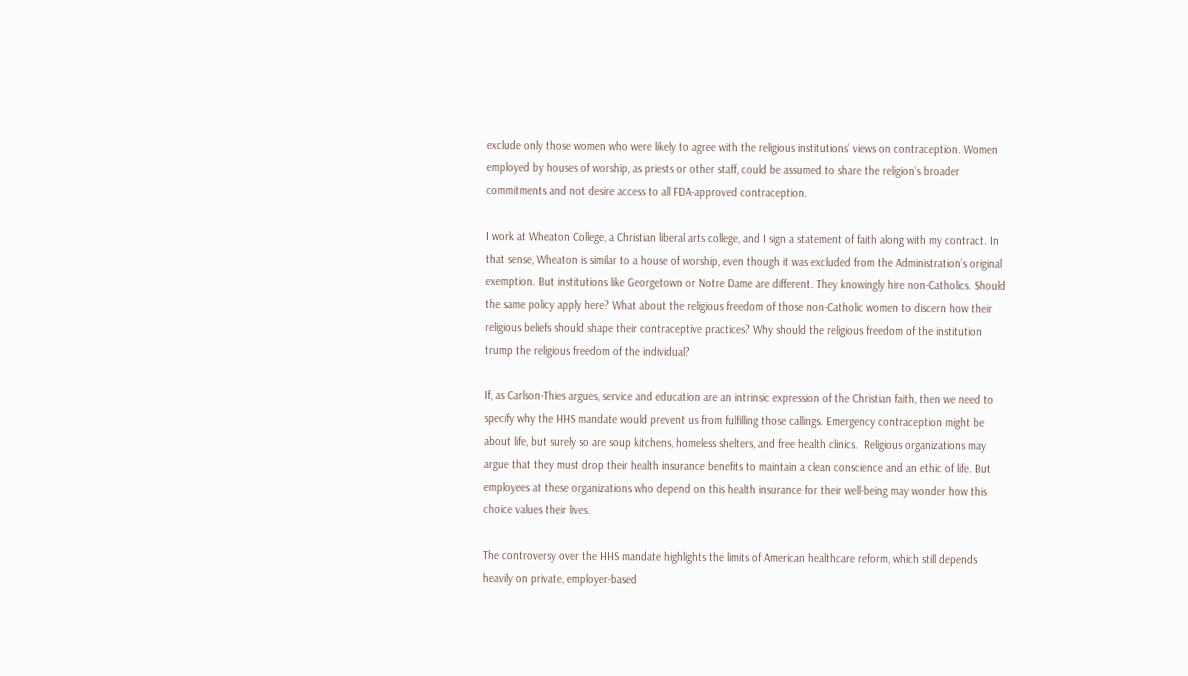exclude only those women who were likely to agree with the religious institutions’ views on contraception. Women employed by houses of worship, as priests or other staff, could be assumed to share the religion’s broader commitments and not desire access to all FDA-approved contraception.

I work at Wheaton College, a Christian liberal arts college, and I sign a statement of faith along with my contract. In that sense, Wheaton is similar to a house of worship, even though it was excluded from the Administration’s original exemption. But institutions like Georgetown or Notre Dame are different. They knowingly hire non-Catholics. Should the same policy apply here? What about the religious freedom of those non-Catholic women to discern how their religious beliefs should shape their contraceptive practices? Why should the religious freedom of the institution trump the religious freedom of the individual?

If, as Carlson-Thies argues, service and education are an intrinsic expression of the Christian faith, then we need to specify why the HHS mandate would prevent us from fulfilling those callings. Emergency contraception might be about life, but surely so are soup kitchens, homeless shelters, and free health clinics.  Religious organizations may argue that they must drop their health insurance benefits to maintain a clean conscience and an ethic of life. But employees at these organizations who depend on this health insurance for their well-being may wonder how this choice values their lives.

The controversy over the HHS mandate highlights the limits of American healthcare reform, which still depends heavily on private, employer-based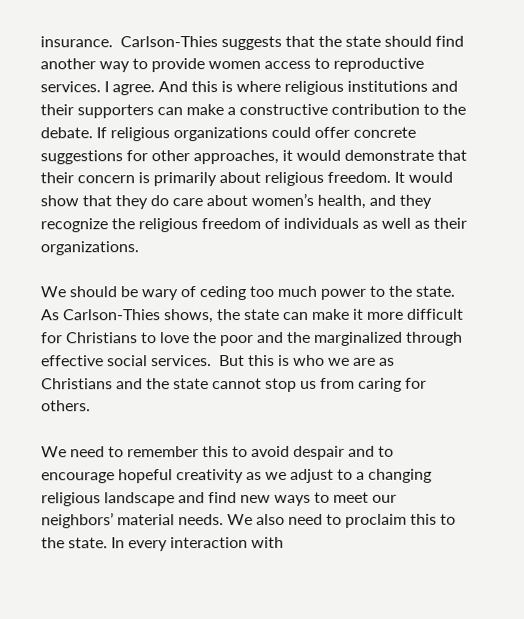insurance.  Carlson-Thies suggests that the state should find another way to provide women access to reproductive services. I agree. And this is where religious institutions and their supporters can make a constructive contribution to the debate. If religious organizations could offer concrete suggestions for other approaches, it would demonstrate that their concern is primarily about religious freedom. It would show that they do care about women’s health, and they recognize the religious freedom of individuals as well as their organizations.

We should be wary of ceding too much power to the state. As Carlson-Thies shows, the state can make it more difficult for Christians to love the poor and the marginalized through effective social services.  But this is who we are as Christians and the state cannot stop us from caring for others.

We need to remember this to avoid despair and to encourage hopeful creativity as we adjust to a changing religious landscape and find new ways to meet our neighbors’ material needs. We also need to proclaim this to the state. In every interaction with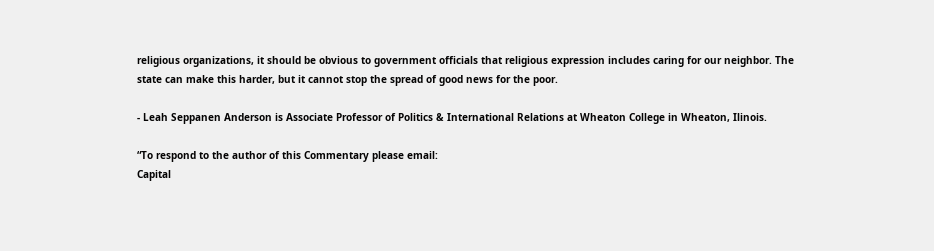religious organizations, it should be obvious to government officials that religious expression includes caring for our neighbor. The state can make this harder, but it cannot stop the spread of good news for the poor.

- Leah Seppanen Anderson is Associate Professor of Politics & International Relations at Wheaton College in Wheaton, Ilinois.

“To respond to the author of this Commentary please email:
Capital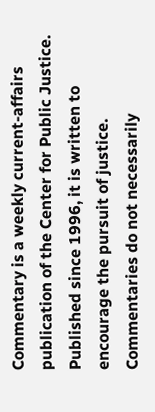Commentary is a weekly current-affairs publication of the Center for Public Justice. Published since 1996, it is written to encourage the pursuit of justice. Commentaries do not necessarily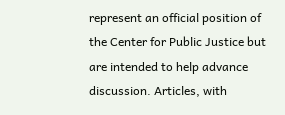represent an official position of the Center for Public Justice but are intended to help advance discussion. Articles, with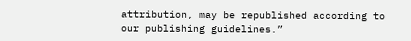attribution, may be republished according to our publishing guidelines.”